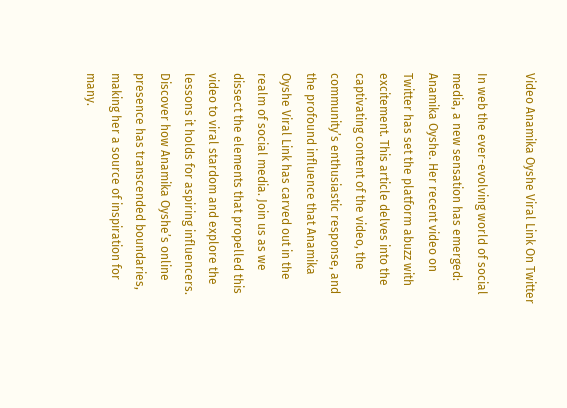Video Anamika Oyshe Viral Link On Twitter

In web the ever-evolving world of social media, a new sensation has emerged: Anamika Oyshe. Her recent video on Twitter has set the platform abuzz with excitement. This article delves into the captivating content of the video, the community’s enthusiastic response, and the profound influence that Anamika Oyshe Viral Link has carved out in the realm of social media. Join us as we dissect the elements that propelled this video to viral stardom and explore the lessons it holds for aspiring influencers. Discover how Anamika Oyshe’s online presence has transcended boundaries, making her a source of inspiration for many.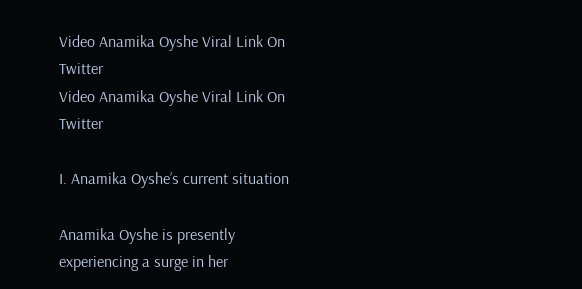Video Anamika Oyshe Viral Link On Twitter
Video Anamika Oyshe Viral Link On Twitter

I. Anamika Oyshe’s current situation

Anamika Oyshe is presently experiencing a surge in her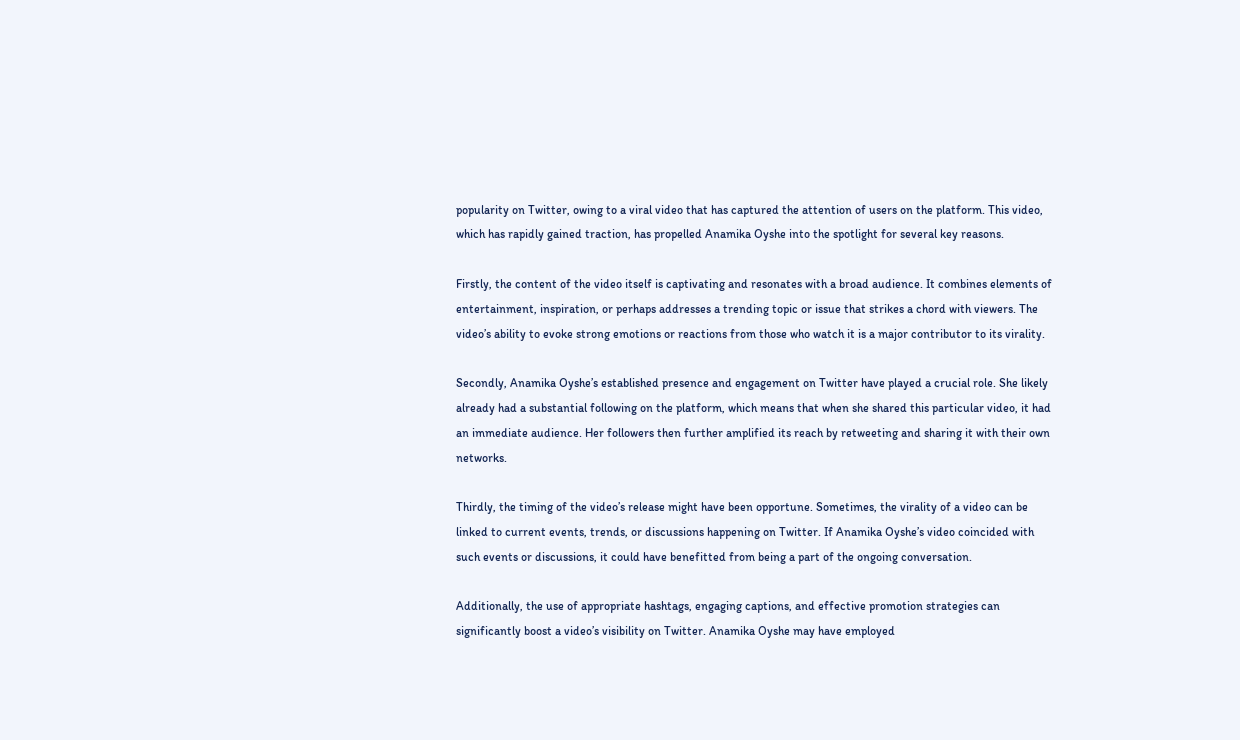popularity on Twitter, owing to a viral video that has captured the attention of users on the platform. This video, which has rapidly gained traction, has propelled Anamika Oyshe into the spotlight for several key reasons.

Firstly, the content of the video itself is captivating and resonates with a broad audience. It combines elements of entertainment, inspiration, or perhaps addresses a trending topic or issue that strikes a chord with viewers. The video’s ability to evoke strong emotions or reactions from those who watch it is a major contributor to its virality.

Secondly, Anamika Oyshe’s established presence and engagement on Twitter have played a crucial role. She likely already had a substantial following on the platform, which means that when she shared this particular video, it had an immediate audience. Her followers then further amplified its reach by retweeting and sharing it with their own networks.

Thirdly, the timing of the video’s release might have been opportune. Sometimes, the virality of a video can be linked to current events, trends, or discussions happening on Twitter. If Anamika Oyshe’s video coincided with such events or discussions, it could have benefitted from being a part of the ongoing conversation.

Additionally, the use of appropriate hashtags, engaging captions, and effective promotion strategies can significantly boost a video’s visibility on Twitter. Anamika Oyshe may have employed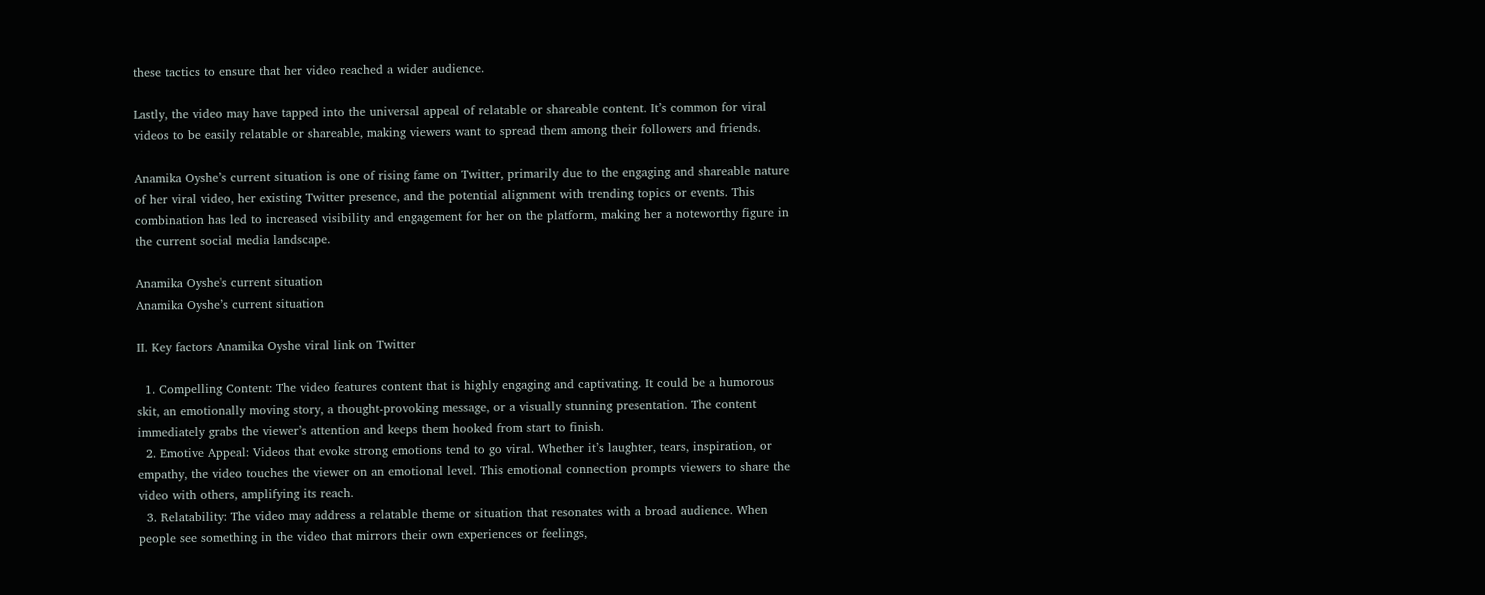these tactics to ensure that her video reached a wider audience.

Lastly, the video may have tapped into the universal appeal of relatable or shareable content. It’s common for viral videos to be easily relatable or shareable, making viewers want to spread them among their followers and friends.

Anamika Oyshe’s current situation is one of rising fame on Twitter, primarily due to the engaging and shareable nature of her viral video, her existing Twitter presence, and the potential alignment with trending topics or events. This combination has led to increased visibility and engagement for her on the platform, making her a noteworthy figure in the current social media landscape.

Anamika Oyshe's current situation
Anamika Oyshe’s current situation

II. Key factors Anamika Oyshe viral link on Twitter

  1. Compelling Content: The video features content that is highly engaging and captivating. It could be a humorous skit, an emotionally moving story, a thought-provoking message, or a visually stunning presentation. The content immediately grabs the viewer’s attention and keeps them hooked from start to finish.
  2. Emotive Appeal: Videos that evoke strong emotions tend to go viral. Whether it’s laughter, tears, inspiration, or empathy, the video touches the viewer on an emotional level. This emotional connection prompts viewers to share the video with others, amplifying its reach.
  3. Relatability: The video may address a relatable theme or situation that resonates with a broad audience. When people see something in the video that mirrors their own experiences or feelings,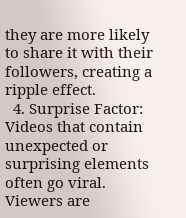they are more likely to share it with their followers, creating a ripple effect.
  4. Surprise Factor: Videos that contain unexpected or surprising elements often go viral. Viewers are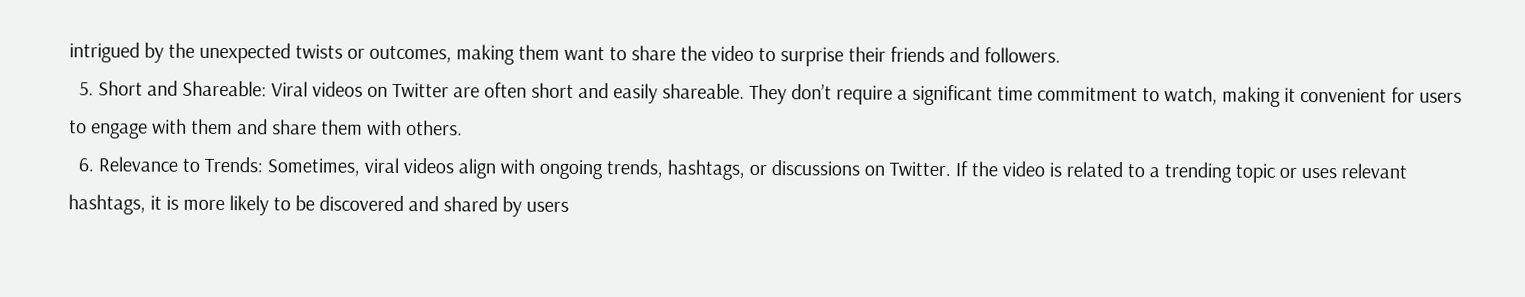intrigued by the unexpected twists or outcomes, making them want to share the video to surprise their friends and followers.
  5. Short and Shareable: Viral videos on Twitter are often short and easily shareable. They don’t require a significant time commitment to watch, making it convenient for users to engage with them and share them with others.
  6. Relevance to Trends: Sometimes, viral videos align with ongoing trends, hashtags, or discussions on Twitter. If the video is related to a trending topic or uses relevant hashtags, it is more likely to be discovered and shared by users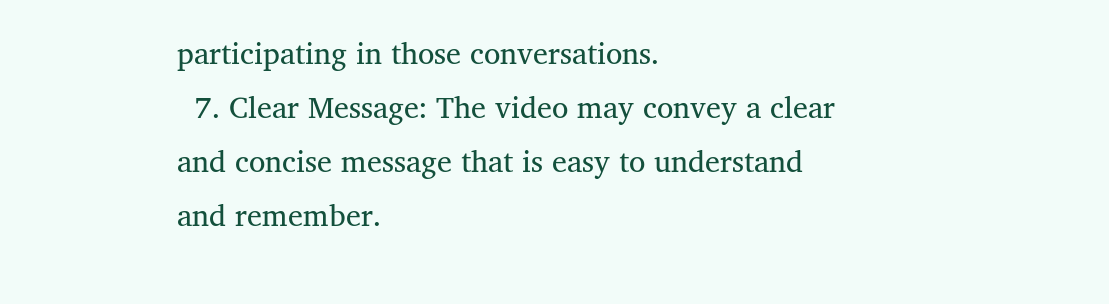participating in those conversations.
  7. Clear Message: The video may convey a clear and concise message that is easy to understand and remember.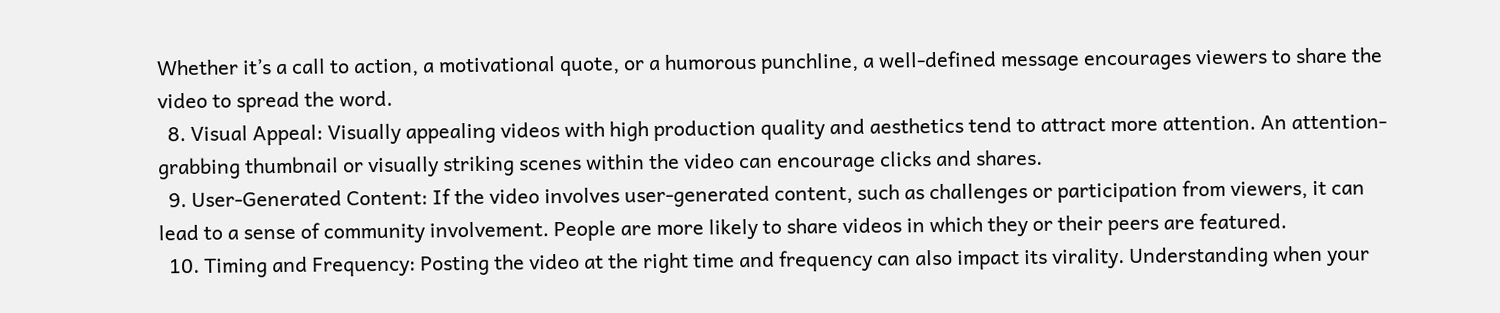Whether it’s a call to action, a motivational quote, or a humorous punchline, a well-defined message encourages viewers to share the video to spread the word.
  8. Visual Appeal: Visually appealing videos with high production quality and aesthetics tend to attract more attention. An attention-grabbing thumbnail or visually striking scenes within the video can encourage clicks and shares.
  9. User-Generated Content: If the video involves user-generated content, such as challenges or participation from viewers, it can lead to a sense of community involvement. People are more likely to share videos in which they or their peers are featured.
  10. Timing and Frequency: Posting the video at the right time and frequency can also impact its virality. Understanding when your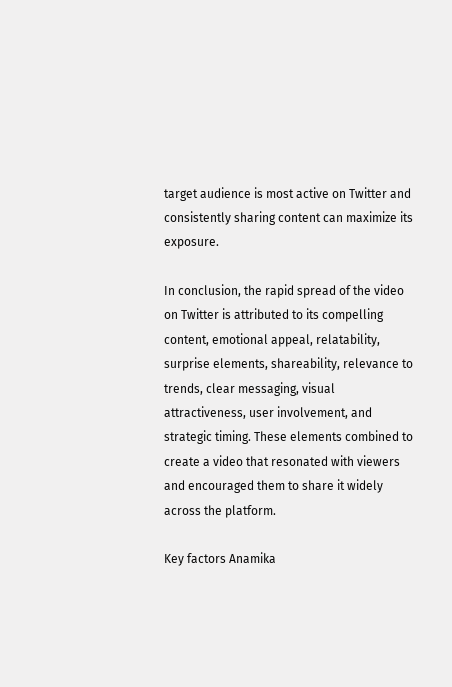target audience is most active on Twitter and consistently sharing content can maximize its exposure.

In conclusion, the rapid spread of the video on Twitter is attributed to its compelling content, emotional appeal, relatability, surprise elements, shareability, relevance to trends, clear messaging, visual attractiveness, user involvement, and strategic timing. These elements combined to create a video that resonated with viewers and encouraged them to share it widely across the platform.

Key factors Anamika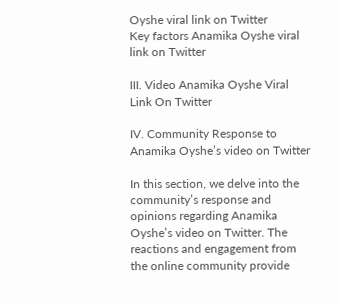Oyshe viral link on Twitter
Key factors Anamika Oyshe viral link on Twitter

III. Video Anamika Oyshe Viral Link On Twitter

IV. Community Response to Anamika Oyshe’s video on Twitter

In this section, we delve into the community’s response and opinions regarding Anamika Oyshe’s video on Twitter. The reactions and engagement from the online community provide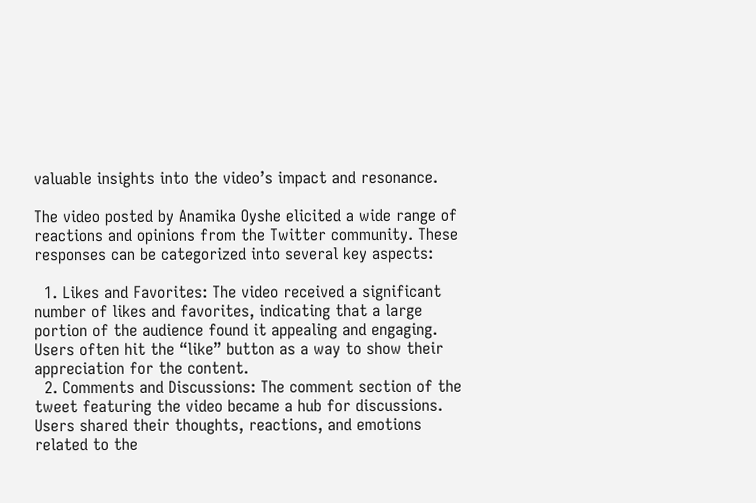valuable insights into the video’s impact and resonance.

The video posted by Anamika Oyshe elicited a wide range of reactions and opinions from the Twitter community. These responses can be categorized into several key aspects:

  1. Likes and Favorites: The video received a significant number of likes and favorites, indicating that a large portion of the audience found it appealing and engaging. Users often hit the “like” button as a way to show their appreciation for the content.
  2. Comments and Discussions: The comment section of the tweet featuring the video became a hub for discussions. Users shared their thoughts, reactions, and emotions related to the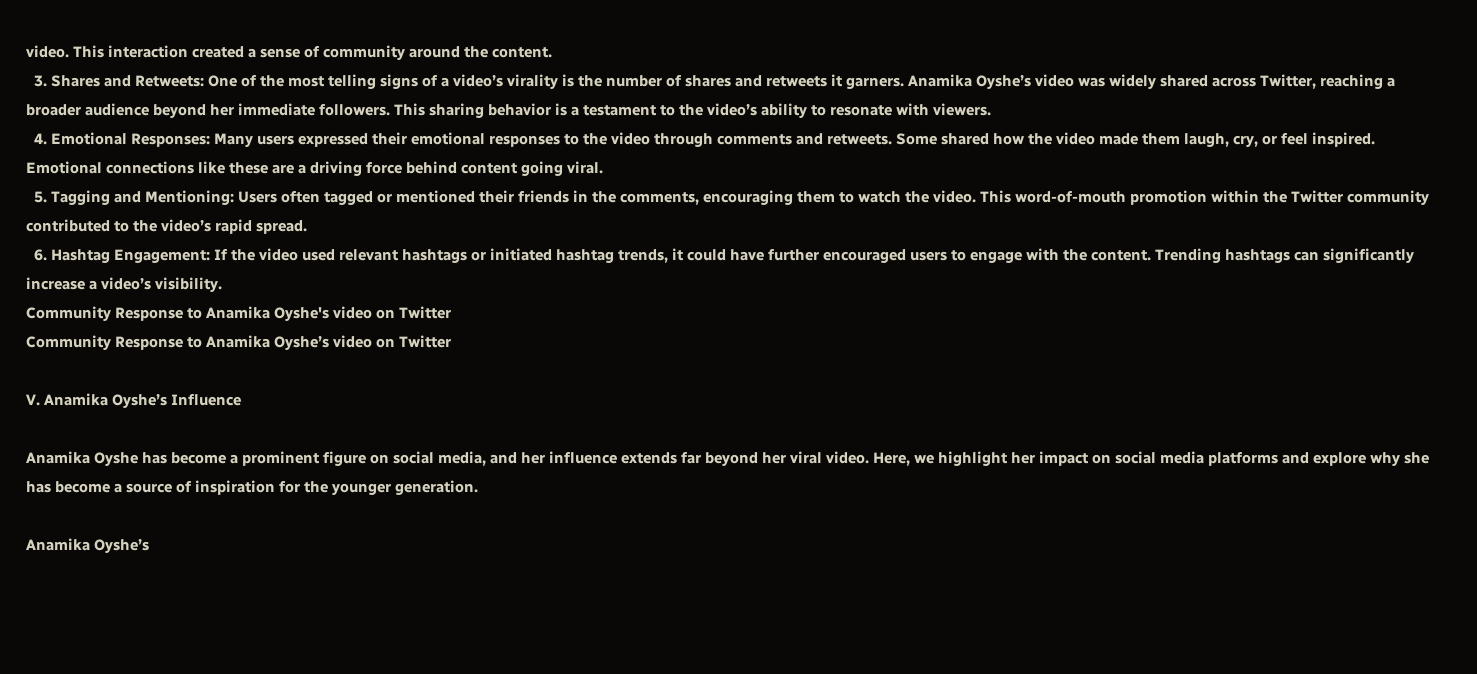video. This interaction created a sense of community around the content.
  3. Shares and Retweets: One of the most telling signs of a video’s virality is the number of shares and retweets it garners. Anamika Oyshe’s video was widely shared across Twitter, reaching a broader audience beyond her immediate followers. This sharing behavior is a testament to the video’s ability to resonate with viewers.
  4. Emotional Responses: Many users expressed their emotional responses to the video through comments and retweets. Some shared how the video made them laugh, cry, or feel inspired. Emotional connections like these are a driving force behind content going viral.
  5. Tagging and Mentioning: Users often tagged or mentioned their friends in the comments, encouraging them to watch the video. This word-of-mouth promotion within the Twitter community contributed to the video’s rapid spread.
  6. Hashtag Engagement: If the video used relevant hashtags or initiated hashtag trends, it could have further encouraged users to engage with the content. Trending hashtags can significantly increase a video’s visibility.
Community Response to Anamika Oyshe's video on Twitter
Community Response to Anamika Oyshe’s video on Twitter

V. Anamika Oyshe’s Influence

Anamika Oyshe has become a prominent figure on social media, and her influence extends far beyond her viral video. Here, we highlight her impact on social media platforms and explore why she has become a source of inspiration for the younger generation.

Anamika Oyshe’s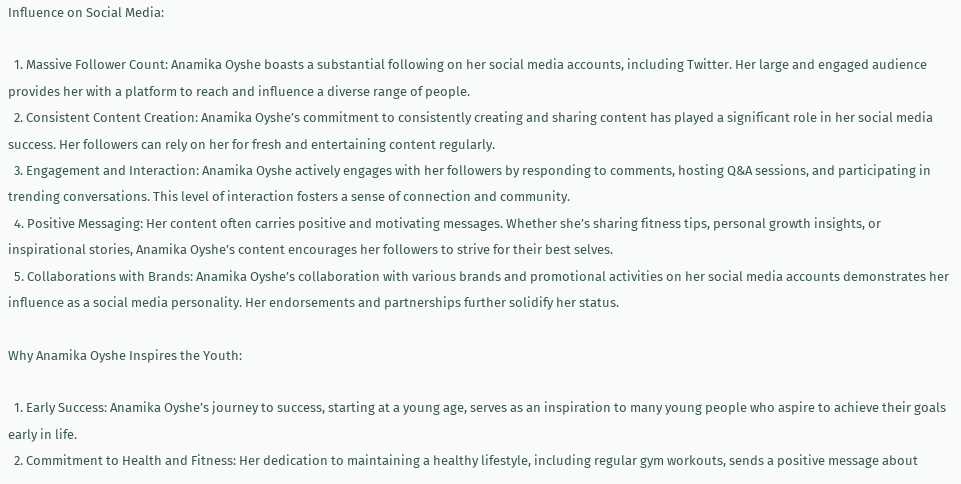Influence on Social Media:

  1. Massive Follower Count: Anamika Oyshe boasts a substantial following on her social media accounts, including Twitter. Her large and engaged audience provides her with a platform to reach and influence a diverse range of people.
  2. Consistent Content Creation: Anamika Oyshe’s commitment to consistently creating and sharing content has played a significant role in her social media success. Her followers can rely on her for fresh and entertaining content regularly.
  3. Engagement and Interaction: Anamika Oyshe actively engages with her followers by responding to comments, hosting Q&A sessions, and participating in trending conversations. This level of interaction fosters a sense of connection and community.
  4. Positive Messaging: Her content often carries positive and motivating messages. Whether she’s sharing fitness tips, personal growth insights, or inspirational stories, Anamika Oyshe’s content encourages her followers to strive for their best selves.
  5. Collaborations with Brands: Anamika Oyshe’s collaboration with various brands and promotional activities on her social media accounts demonstrates her influence as a social media personality. Her endorsements and partnerships further solidify her status.

Why Anamika Oyshe Inspires the Youth:

  1. Early Success: Anamika Oyshe’s journey to success, starting at a young age, serves as an inspiration to many young people who aspire to achieve their goals early in life.
  2. Commitment to Health and Fitness: Her dedication to maintaining a healthy lifestyle, including regular gym workouts, sends a positive message about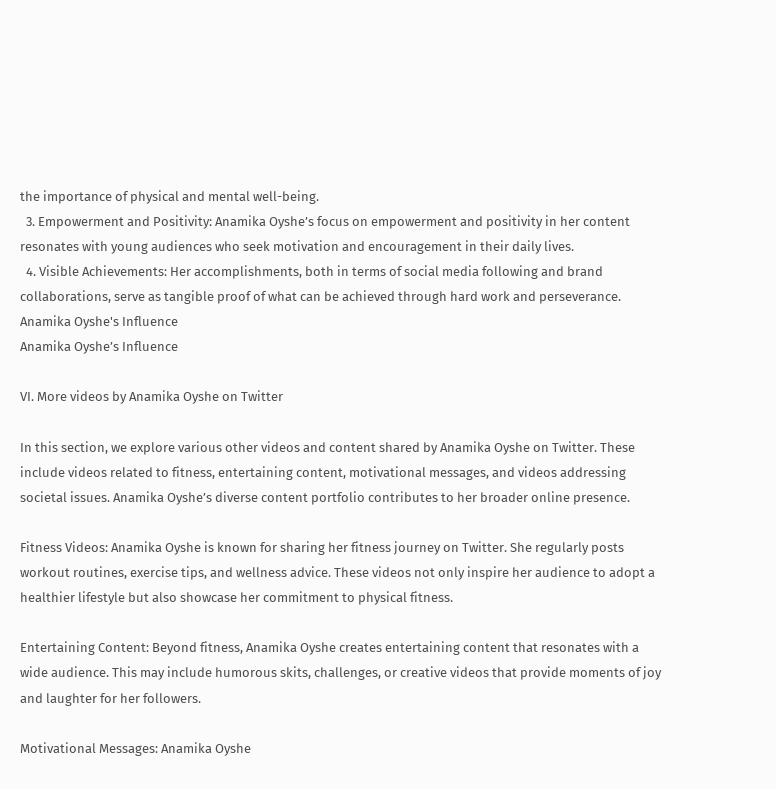the importance of physical and mental well-being.
  3. Empowerment and Positivity: Anamika Oyshe’s focus on empowerment and positivity in her content resonates with young audiences who seek motivation and encouragement in their daily lives.
  4. Visible Achievements: Her accomplishments, both in terms of social media following and brand collaborations, serve as tangible proof of what can be achieved through hard work and perseverance.
Anamika Oyshe's Influence
Anamika Oyshe’s Influence

VI. More videos by Anamika Oyshe on Twitter

In this section, we explore various other videos and content shared by Anamika Oyshe on Twitter. These include videos related to fitness, entertaining content, motivational messages, and videos addressing societal issues. Anamika Oyshe’s diverse content portfolio contributes to her broader online presence.

Fitness Videos: Anamika Oyshe is known for sharing her fitness journey on Twitter. She regularly posts workout routines, exercise tips, and wellness advice. These videos not only inspire her audience to adopt a healthier lifestyle but also showcase her commitment to physical fitness.

Entertaining Content: Beyond fitness, Anamika Oyshe creates entertaining content that resonates with a wide audience. This may include humorous skits, challenges, or creative videos that provide moments of joy and laughter for her followers.

Motivational Messages: Anamika Oyshe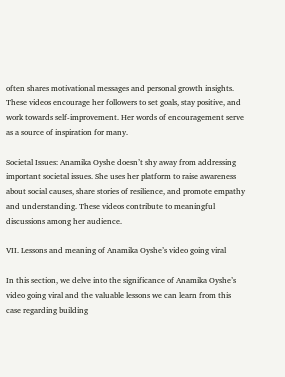often shares motivational messages and personal growth insights. These videos encourage her followers to set goals, stay positive, and work towards self-improvement. Her words of encouragement serve as a source of inspiration for many.

Societal Issues: Anamika Oyshe doesn’t shy away from addressing important societal issues. She uses her platform to raise awareness about social causes, share stories of resilience, and promote empathy and understanding. These videos contribute to meaningful discussions among her audience.

VII. Lessons and meaning of Anamika Oyshe’s video going viral

In this section, we delve into the significance of Anamika Oyshe’s video going viral and the valuable lessons we can learn from this case regarding building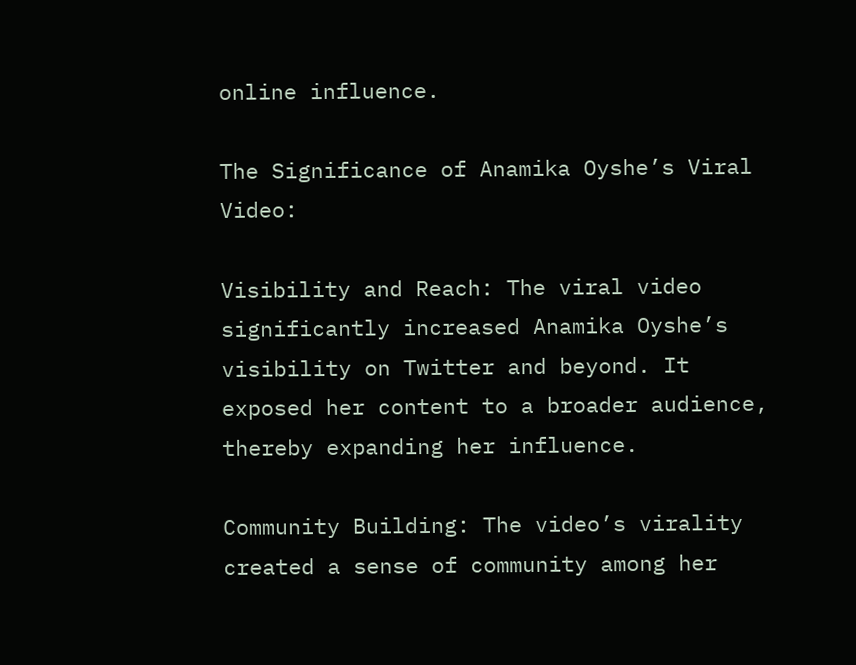online influence.

The Significance of Anamika Oyshe’s Viral Video:

Visibility and Reach: The viral video significantly increased Anamika Oyshe’s visibility on Twitter and beyond. It exposed her content to a broader audience, thereby expanding her influence.

Community Building: The video’s virality created a sense of community among her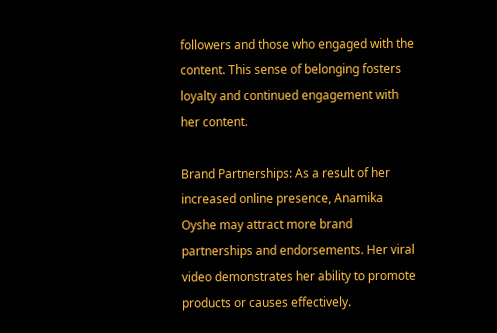followers and those who engaged with the content. This sense of belonging fosters loyalty and continued engagement with her content.

Brand Partnerships: As a result of her increased online presence, Anamika Oyshe may attract more brand partnerships and endorsements. Her viral video demonstrates her ability to promote products or causes effectively.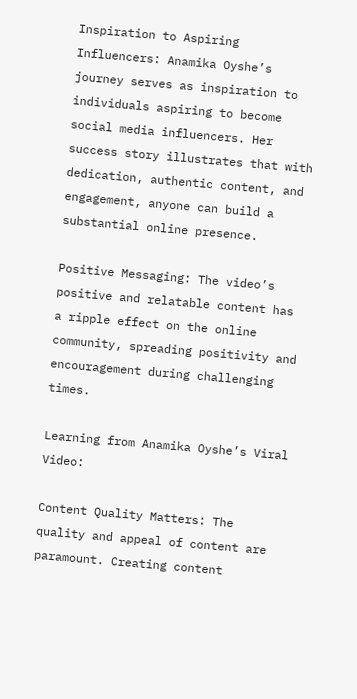Inspiration to Aspiring Influencers: Anamika Oyshe’s journey serves as inspiration to individuals aspiring to become social media influencers. Her success story illustrates that with dedication, authentic content, and engagement, anyone can build a substantial online presence.

Positive Messaging: The video’s positive and relatable content has a ripple effect on the online community, spreading positivity and encouragement during challenging times.

Learning from Anamika Oyshe’s Viral Video:

Content Quality Matters: The quality and appeal of content are paramount. Creating content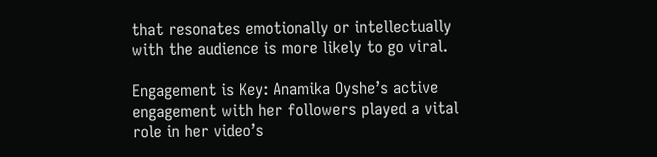that resonates emotionally or intellectually with the audience is more likely to go viral.

Engagement is Key: Anamika Oyshe’s active engagement with her followers played a vital role in her video’s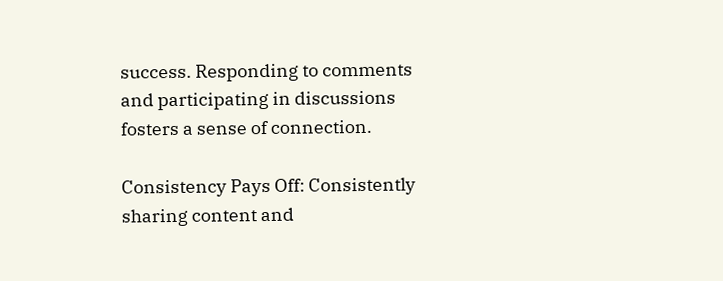success. Responding to comments and participating in discussions fosters a sense of connection.

Consistency Pays Off: Consistently sharing content and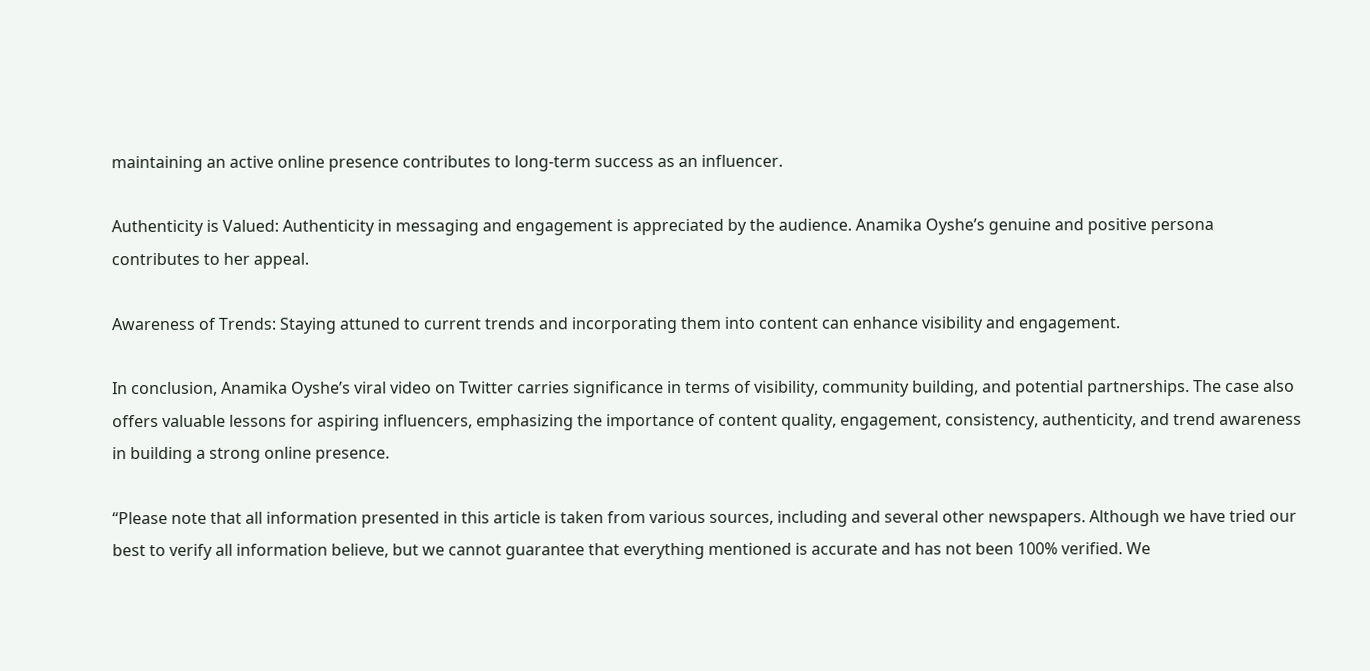maintaining an active online presence contributes to long-term success as an influencer.

Authenticity is Valued: Authenticity in messaging and engagement is appreciated by the audience. Anamika Oyshe’s genuine and positive persona contributes to her appeal.

Awareness of Trends: Staying attuned to current trends and incorporating them into content can enhance visibility and engagement.

In conclusion, Anamika Oyshe’s viral video on Twitter carries significance in terms of visibility, community building, and potential partnerships. The case also offers valuable lessons for aspiring influencers, emphasizing the importance of content quality, engagement, consistency, authenticity, and trend awareness in building a strong online presence.

“Please note that all information presented in this article is taken from various sources, including and several other newspapers. Although we have tried our best to verify all information believe, but we cannot guarantee that everything mentioned is accurate and has not been 100% verified. We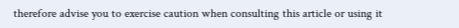therefore advise you to exercise caution when consulting this article or using it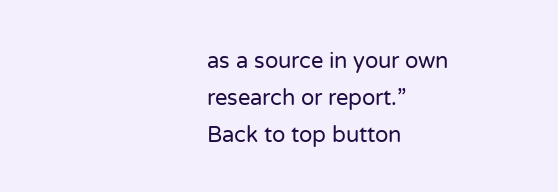as a source in your own research or report.”
Back to top button